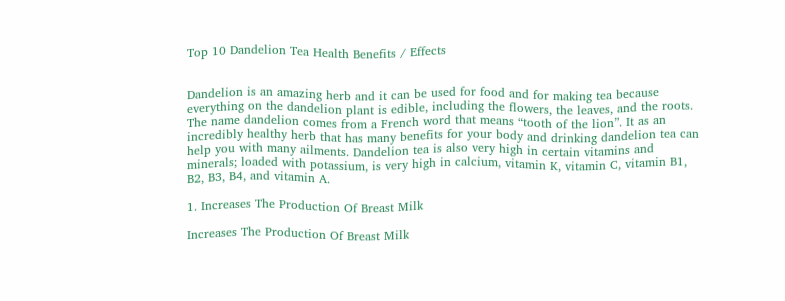Top 10 Dandelion Tea Health Benefits / Effects


Dandelion is an amazing herb and it can be used for food and for making tea because everything on the dandelion plant is edible, including the flowers, the leaves, and the roots. The name dandelion comes from a French word that means “tooth of the lion”. It as an incredibly healthy herb that has many benefits for your body and drinking dandelion tea can help you with many ailments. Dandelion tea is also very high in certain vitamins and minerals; loaded with potassium, is very high in calcium, vitamin K, vitamin C, vitamin B1, B2, B3, B4, and vitamin A.

1. Increases The Production Of Breast Milk

Increases The Production Of Breast Milk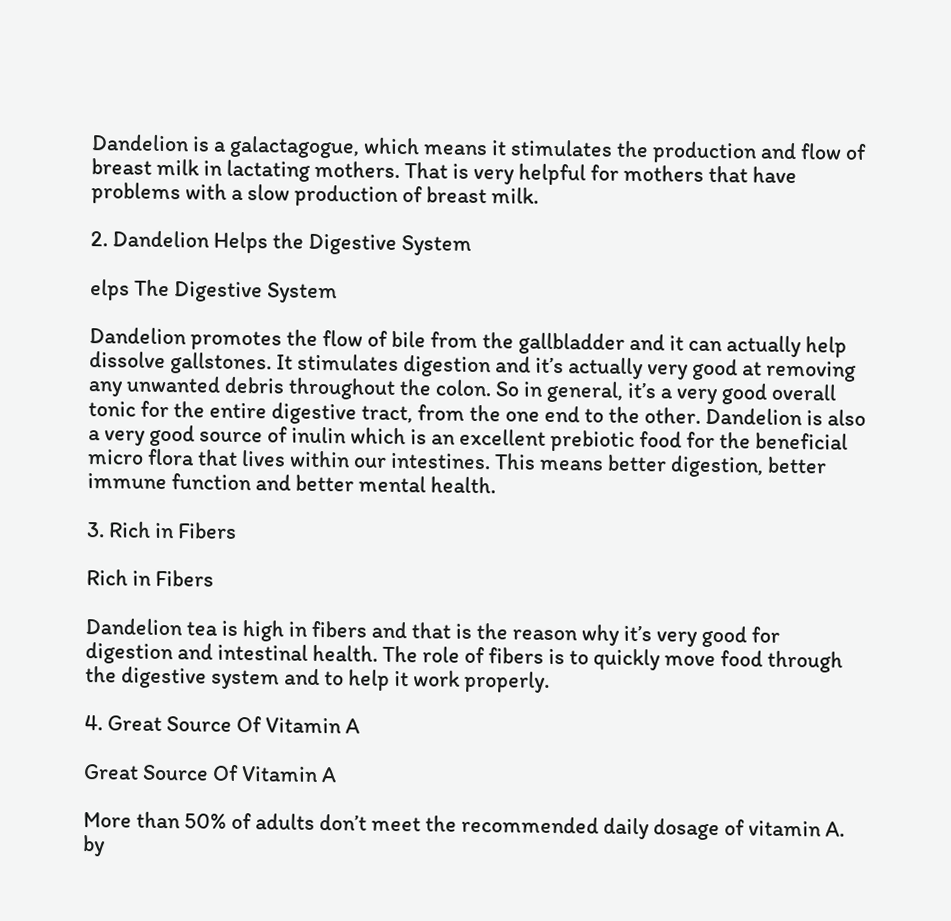Dandelion is a galactagogue, which means it stimulates the production and flow of breast milk in lactating mothers. That is very helpful for mothers that have problems with a slow production of breast milk.

2. Dandelion Helps the Digestive System

elps The Digestive System

Dandelion promotes the flow of bile from the gallbladder and it can actually help dissolve gallstones. It stimulates digestion and it’s actually very good at removing any unwanted debris throughout the colon. So in general, it’s a very good overall tonic for the entire digestive tract, from the one end to the other. Dandelion is also a very good source of inulin which is an excellent prebiotic food for the beneficial micro flora that lives within our intestines. This means better digestion, better immune function and better mental health.

3. Rich in Fibers

Rich in Fibers

Dandelion tea is high in fibers and that is the reason why it’s very good for digestion and intestinal health. The role of fibers is to quickly move food through the digestive system and to help it work properly.

4. Great Source Of Vitamin A

Great Source Of Vitamin A

More than 50% of adults don’t meet the recommended daily dosage of vitamin A. by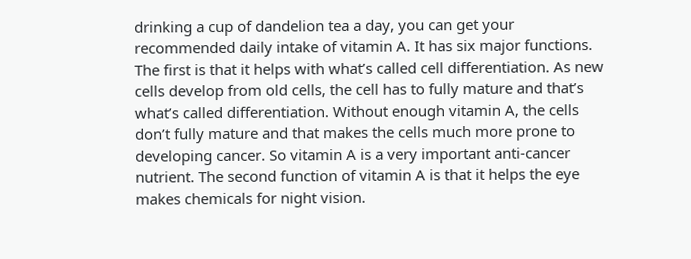drinking a cup of dandelion tea a day, you can get your recommended daily intake of vitamin A. It has six major functions. The first is that it helps with what’s called cell differentiation. As new cells develop from old cells, the cell has to fully mature and that’s what’s called differentiation. Without enough vitamin A, the cells don’t fully mature and that makes the cells much more prone to developing cancer. So vitamin A is a very important anti-cancer nutrient. The second function of vitamin A is that it helps the eye makes chemicals for night vision.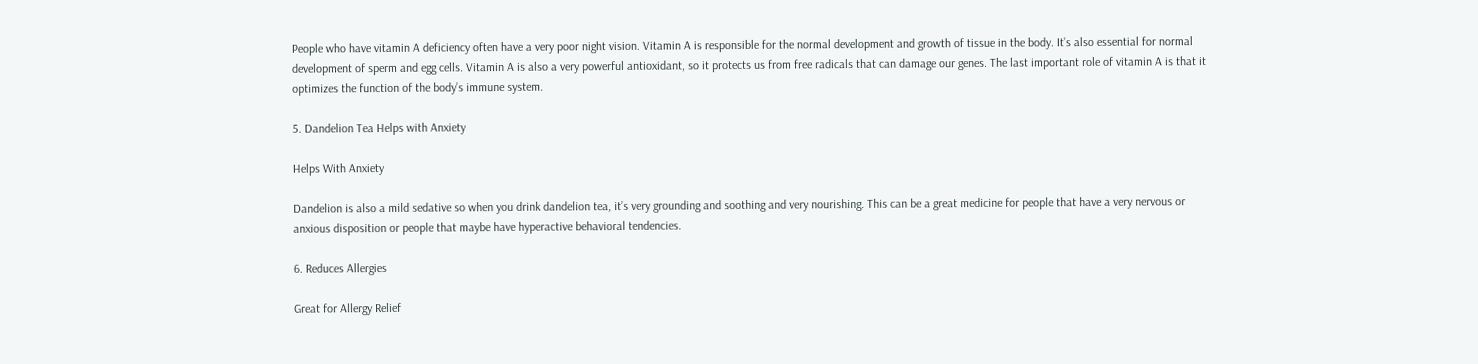People who have vitamin A deficiency often have a very poor night vision. Vitamin A is responsible for the normal development and growth of tissue in the body. It’s also essential for normal development of sperm and egg cells. Vitamin A is also a very powerful antioxidant, so it protects us from free radicals that can damage our genes. The last important role of vitamin A is that it optimizes the function of the body’s immune system.

5. Dandelion Tea Helps with Anxiety

Helps With Anxiety

Dandelion is also a mild sedative so when you drink dandelion tea, it’s very grounding and soothing and very nourishing. This can be a great medicine for people that have a very nervous or anxious disposition or people that maybe have hyperactive behavioral tendencies.

6. Reduces Allergies

Great for Allergy Relief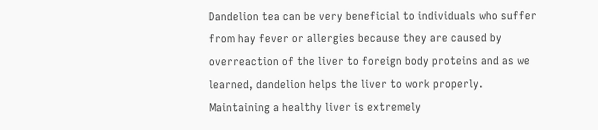Dandelion tea can be very beneficial to individuals who suffer from hay fever or allergies because they are caused by overreaction of the liver to foreign body proteins and as we learned, dandelion helps the liver to work properly. Maintaining a healthy liver is extremely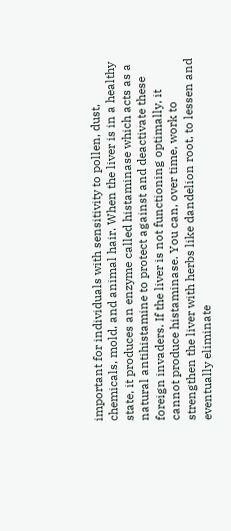important for individuals with sensitivity to pollen, dust, chemicals, mold, and animal hair. When the liver is in a healthy state, it produces an enzyme called histaminase which acts as a natural antihistamine to protect against and deactivate these foreign invaders. If the liver is not functioning optimally, it cannot produce histaminase. You can, over time, work to strengthen the liver with herbs like dandelion root, to lessen and eventually eliminate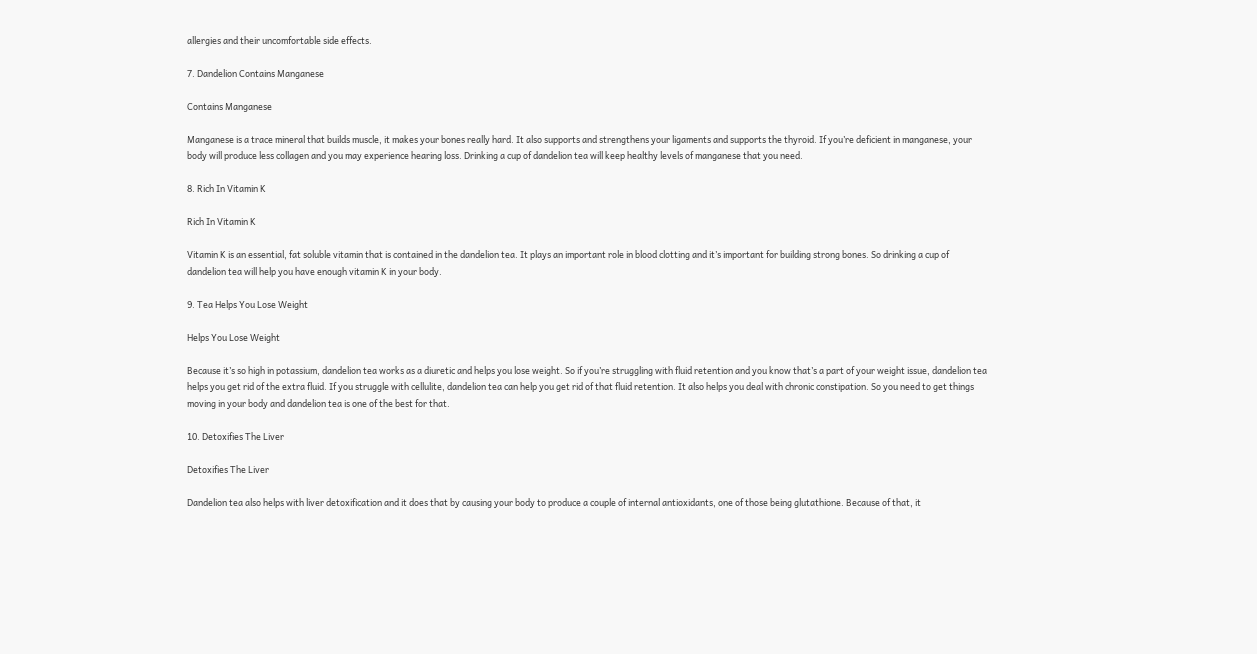allergies and their uncomfortable side effects.

7. Dandelion Contains Manganese

Contains Manganese

Manganese is a trace mineral that builds muscle, it makes your bones really hard. It also supports and strengthens your ligaments and supports the thyroid. If you’re deficient in manganese, your body will produce less collagen and you may experience hearing loss. Drinking a cup of dandelion tea will keep healthy levels of manganese that you need.

8. Rich In Vitamin K

Rich In Vitamin K

Vitamin K is an essential, fat soluble vitamin that is contained in the dandelion tea. It plays an important role in blood clotting and it’s important for building strong bones. So drinking a cup of dandelion tea will help you have enough vitamin K in your body.

9. Tea Helps You Lose Weight

Helps You Lose Weight

Because it’s so high in potassium, dandelion tea works as a diuretic and helps you lose weight. So if you’re struggling with fluid retention and you know that’s a part of your weight issue, dandelion tea helps you get rid of the extra fluid. If you struggle with cellulite, dandelion tea can help you get rid of that fluid retention. It also helps you deal with chronic constipation. So you need to get things moving in your body and dandelion tea is one of the best for that.

10. Detoxifies The Liver

Detoxifies The Liver

Dandelion tea also helps with liver detoxification and it does that by causing your body to produce a couple of internal antioxidants, one of those being glutathione. Because of that, it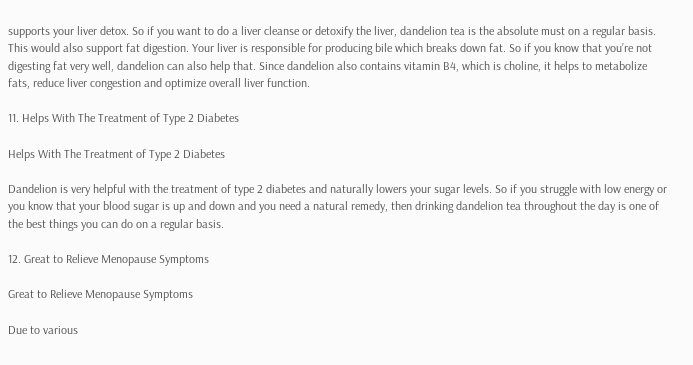supports your liver detox. So if you want to do a liver cleanse or detoxify the liver, dandelion tea is the absolute must on a regular basis. This would also support fat digestion. Your liver is responsible for producing bile which breaks down fat. So if you know that you’re not digesting fat very well, dandelion can also help that. Since dandelion also contains vitamin B4, which is choline, it helps to metabolize fats, reduce liver congestion and optimize overall liver function.

11. Helps With The Treatment of Type 2 Diabetes

Helps With The Treatment of Type 2 Diabetes

Dandelion is very helpful with the treatment of type 2 diabetes and naturally lowers your sugar levels. So if you struggle with low energy or you know that your blood sugar is up and down and you need a natural remedy, then drinking dandelion tea throughout the day is one of the best things you can do on a regular basis.

12. Great to Relieve Menopause Symptoms

Great to Relieve Menopause Symptoms

Due to various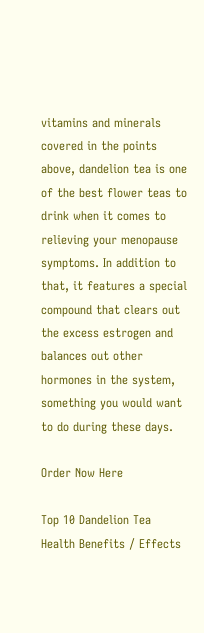vitamins and minerals covered in the points above, dandelion tea is one of the best flower teas to drink when it comes to relieving your menopause symptoms. In addition to that, it features a special compound that clears out the excess estrogen and balances out other hormones in the system, something you would want to do during these days.

Order Now Here

Top 10 Dandelion Tea Health Benefits / Effects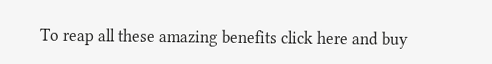To reap all these amazing benefits click here and buy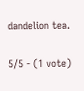dandelion tea.

5/5 - (1 vote)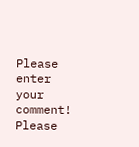Please enter your comment!
Please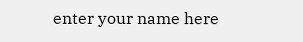enter your name here